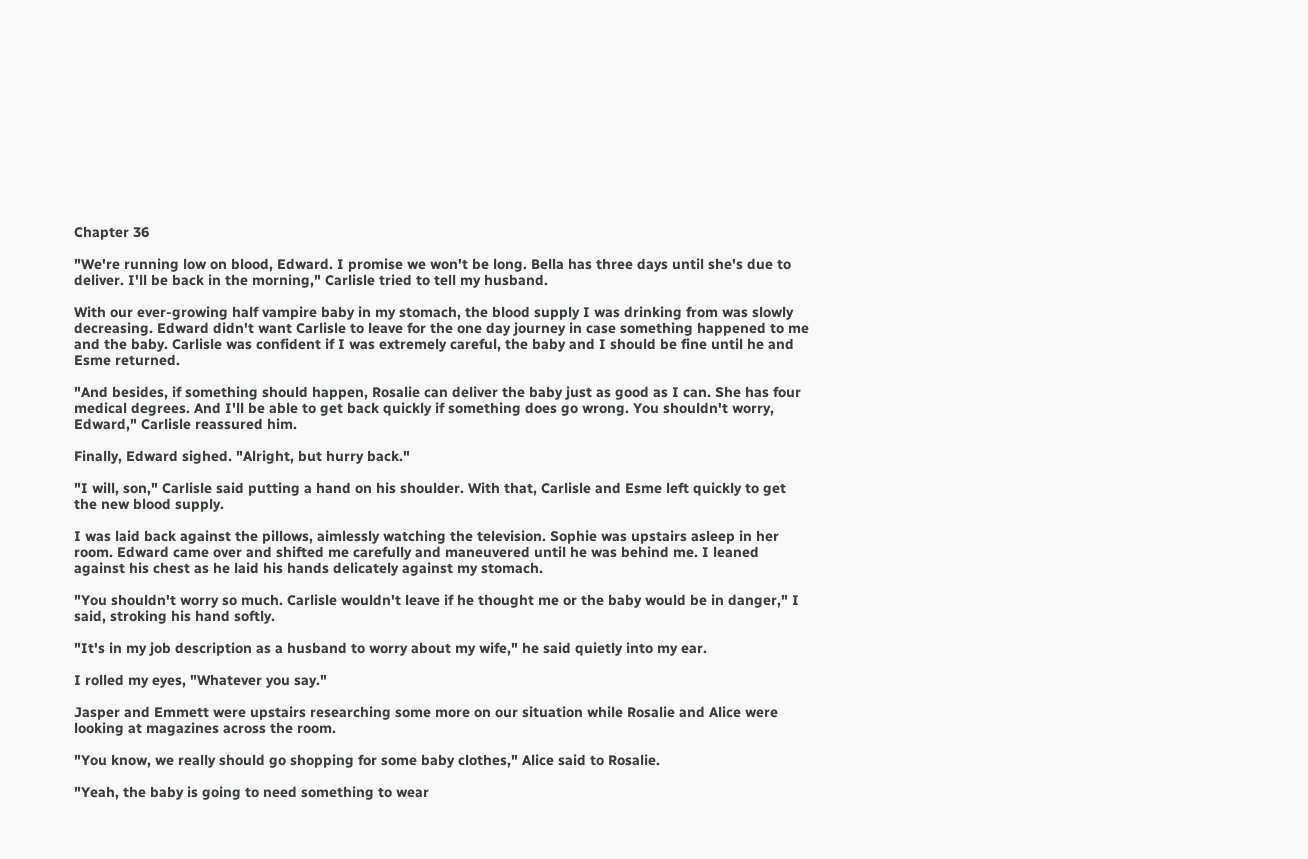Chapter 36

"We're running low on blood, Edward. I promise we won't be long. Bella has three days until she's due to deliver. I'll be back in the morning," Carlisle tried to tell my husband.

With our ever-growing half vampire baby in my stomach, the blood supply I was drinking from was slowly decreasing. Edward didn't want Carlisle to leave for the one day journey in case something happened to me and the baby. Carlisle was confident if I was extremely careful, the baby and I should be fine until he and Esme returned.

"And besides, if something should happen, Rosalie can deliver the baby just as good as I can. She has four medical degrees. And I'll be able to get back quickly if something does go wrong. You shouldn't worry, Edward," Carlisle reassured him.

Finally, Edward sighed. "Alright, but hurry back."

"I will, son," Carlisle said putting a hand on his shoulder. With that, Carlisle and Esme left quickly to get the new blood supply.

I was laid back against the pillows, aimlessly watching the television. Sophie was upstairs asleep in her room. Edward came over and shifted me carefully and maneuvered until he was behind me. I leaned against his chest as he laid his hands delicately against my stomach.

"You shouldn't worry so much. Carlisle wouldn't leave if he thought me or the baby would be in danger," I said, stroking his hand softly.

"It's in my job description as a husband to worry about my wife," he said quietly into my ear.

I rolled my eyes, "Whatever you say."

Jasper and Emmett were upstairs researching some more on our situation while Rosalie and Alice were looking at magazines across the room.

"You know, we really should go shopping for some baby clothes," Alice said to Rosalie.

"Yeah, the baby is going to need something to wear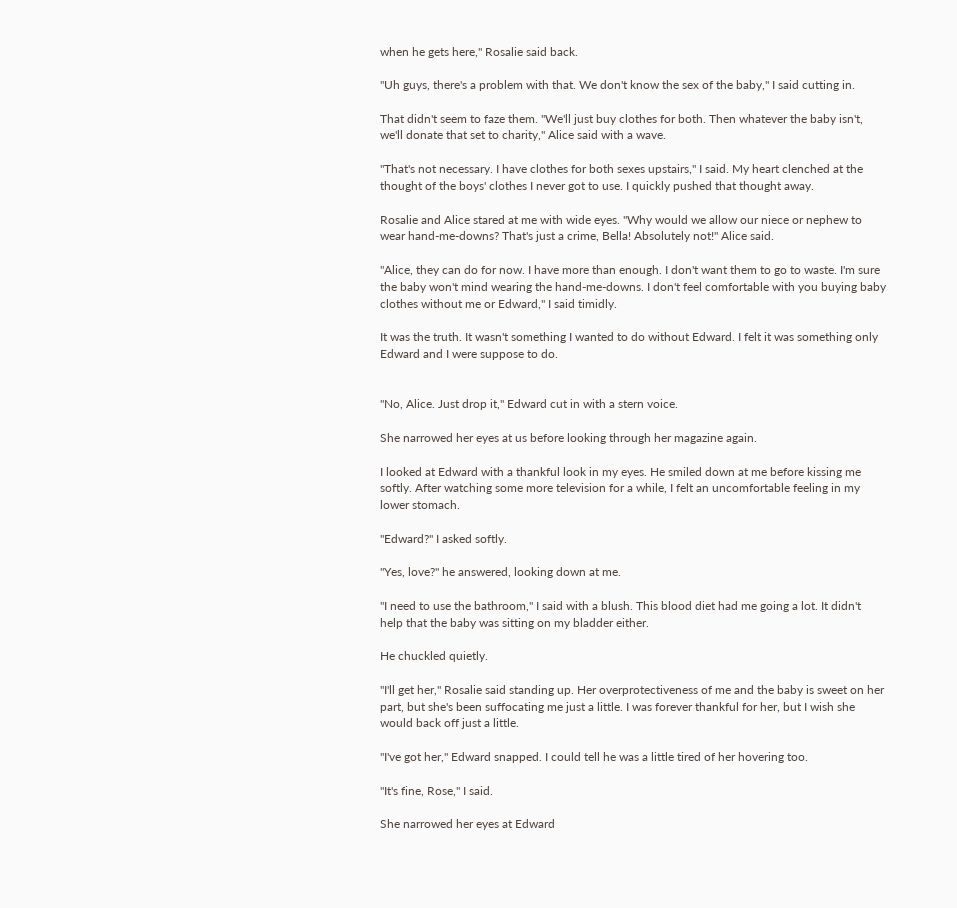when he gets here," Rosalie said back.

"Uh guys, there's a problem with that. We don't know the sex of the baby," I said cutting in.

That didn't seem to faze them. "We'll just buy clothes for both. Then whatever the baby isn't, we'll donate that set to charity," Alice said with a wave.

"That's not necessary. I have clothes for both sexes upstairs," I said. My heart clenched at the thought of the boys' clothes I never got to use. I quickly pushed that thought away.

Rosalie and Alice stared at me with wide eyes. "Why would we allow our niece or nephew to wear hand-me-downs? That's just a crime, Bella! Absolutely not!" Alice said.

"Alice, they can do for now. I have more than enough. I don't want them to go to waste. I'm sure the baby won't mind wearing the hand-me-downs. I don't feel comfortable with you buying baby clothes without me or Edward," I said timidly.

It was the truth. It wasn't something I wanted to do without Edward. I felt it was something only Edward and I were suppose to do.


"No, Alice. Just drop it," Edward cut in with a stern voice.

She narrowed her eyes at us before looking through her magazine again.

I looked at Edward with a thankful look in my eyes. He smiled down at me before kissing me softly. After watching some more television for a while, I felt an uncomfortable feeling in my lower stomach.

"Edward?" I asked softly.

"Yes, love?" he answered, looking down at me.

"I need to use the bathroom," I said with a blush. This blood diet had me going a lot. It didn't help that the baby was sitting on my bladder either.

He chuckled quietly.

"I'll get her," Rosalie said standing up. Her overprotectiveness of me and the baby is sweet on her part, but she's been suffocating me just a little. I was forever thankful for her, but I wish she would back off just a little.

"I've got her," Edward snapped. I could tell he was a little tired of her hovering too.

"It's fine, Rose," I said.

She narrowed her eyes at Edward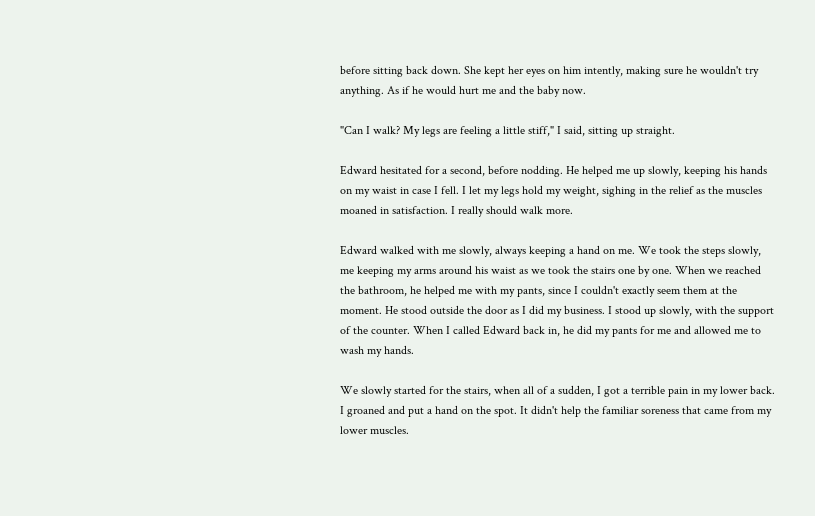before sitting back down. She kept her eyes on him intently, making sure he wouldn't try anything. As if he would hurt me and the baby now.

"Can I walk? My legs are feeling a little stiff," I said, sitting up straight.

Edward hesitated for a second, before nodding. He helped me up slowly, keeping his hands on my waist in case I fell. I let my legs hold my weight, sighing in the relief as the muscles moaned in satisfaction. I really should walk more.

Edward walked with me slowly, always keeping a hand on me. We took the steps slowly, me keeping my arms around his waist as we took the stairs one by one. When we reached the bathroom, he helped me with my pants, since I couldn't exactly seem them at the moment. He stood outside the door as I did my business. I stood up slowly, with the support of the counter. When I called Edward back in, he did my pants for me and allowed me to wash my hands.

We slowly started for the stairs, when all of a sudden, I got a terrible pain in my lower back. I groaned and put a hand on the spot. It didn't help the familiar soreness that came from my lower muscles.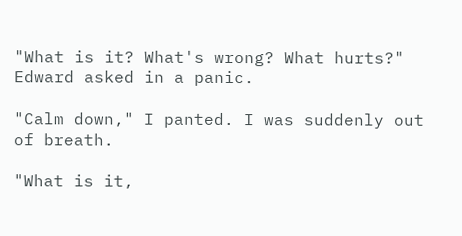"What is it? What's wrong? What hurts?" Edward asked in a panic.

"Calm down," I panted. I was suddenly out of breath.

"What is it,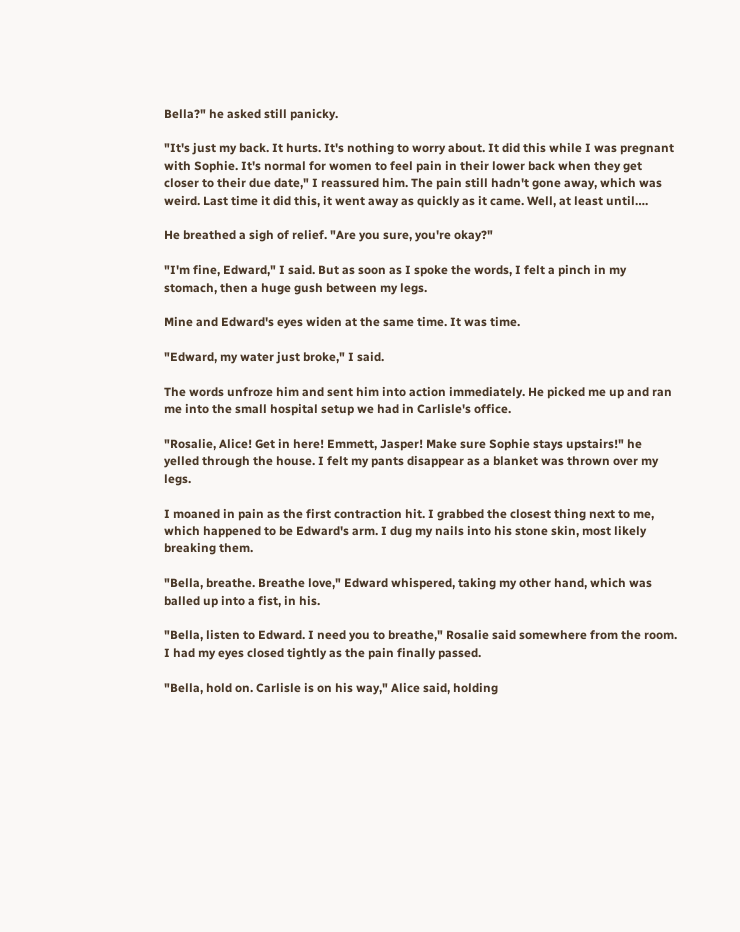Bella?" he asked still panicky.

"It's just my back. It hurts. It's nothing to worry about. It did this while I was pregnant with Sophie. It's normal for women to feel pain in their lower back when they get closer to their due date," I reassured him. The pain still hadn't gone away, which was weird. Last time it did this, it went away as quickly as it came. Well, at least until….

He breathed a sigh of relief. "Are you sure, you're okay?"

"I'm fine, Edward," I said. But as soon as I spoke the words, I felt a pinch in my stomach, then a huge gush between my legs.

Mine and Edward's eyes widen at the same time. It was time.

"Edward, my water just broke," I said.

The words unfroze him and sent him into action immediately. He picked me up and ran me into the small hospital setup we had in Carlisle's office.

"Rosalie, Alice! Get in here! Emmett, Jasper! Make sure Sophie stays upstairs!" he yelled through the house. I felt my pants disappear as a blanket was thrown over my legs.

I moaned in pain as the first contraction hit. I grabbed the closest thing next to me, which happened to be Edward's arm. I dug my nails into his stone skin, most likely breaking them.

"Bella, breathe. Breathe love," Edward whispered, taking my other hand, which was balled up into a fist, in his.

"Bella, listen to Edward. I need you to breathe," Rosalie said somewhere from the room. I had my eyes closed tightly as the pain finally passed.

"Bella, hold on. Carlisle is on his way," Alice said, holding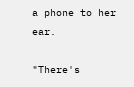a phone to her ear.

"There's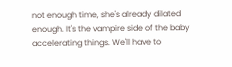not enough time, she's already dilated enough. It's the vampire side of the baby accelerating things. We'll have to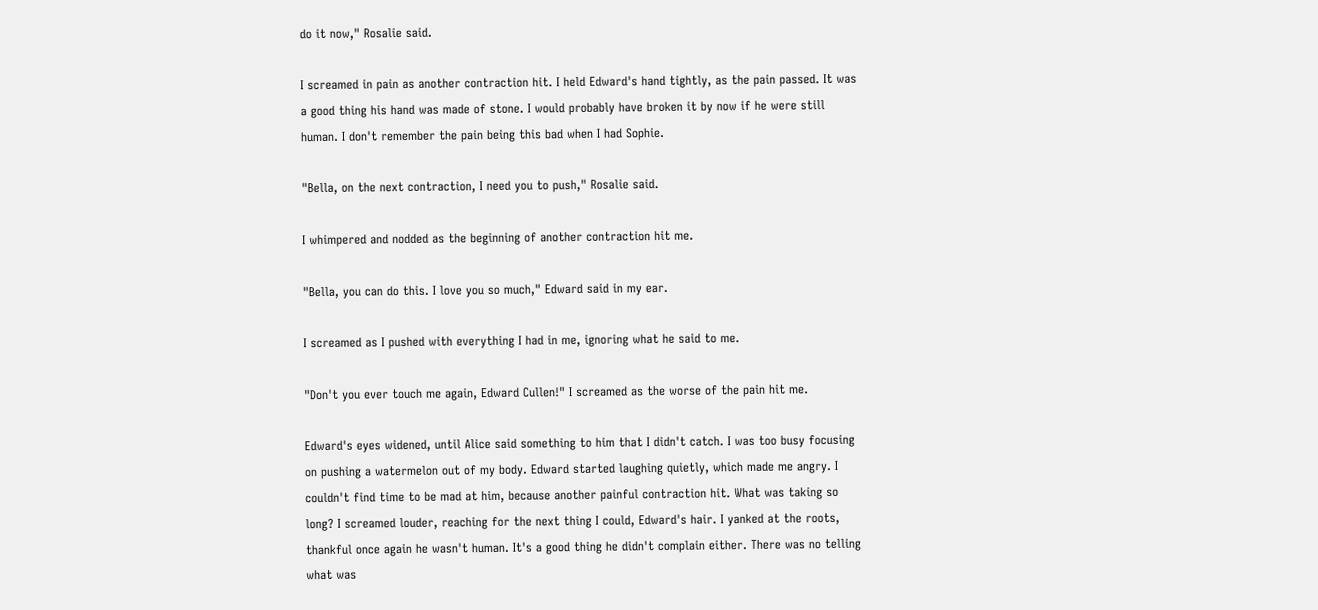do it now," Rosalie said.

I screamed in pain as another contraction hit. I held Edward's hand tightly, as the pain passed. It was a good thing his hand was made of stone. I would probably have broken it by now if he were still human. I don't remember the pain being this bad when I had Sophie.

"Bella, on the next contraction, I need you to push," Rosalie said.

I whimpered and nodded as the beginning of another contraction hit me.

"Bella, you can do this. I love you so much," Edward said in my ear.

I screamed as I pushed with everything I had in me, ignoring what he said to me.

"Don't you ever touch me again, Edward Cullen!" I screamed as the worse of the pain hit me.

Edward's eyes widened, until Alice said something to him that I didn't catch. I was too busy focusing on pushing a watermelon out of my body. Edward started laughing quietly, which made me angry. I couldn't find time to be mad at him, because another painful contraction hit. What was taking so long? I screamed louder, reaching for the next thing I could, Edward's hair. I yanked at the roots, thankful once again he wasn't human. It's a good thing he didn't complain either. There was no telling what was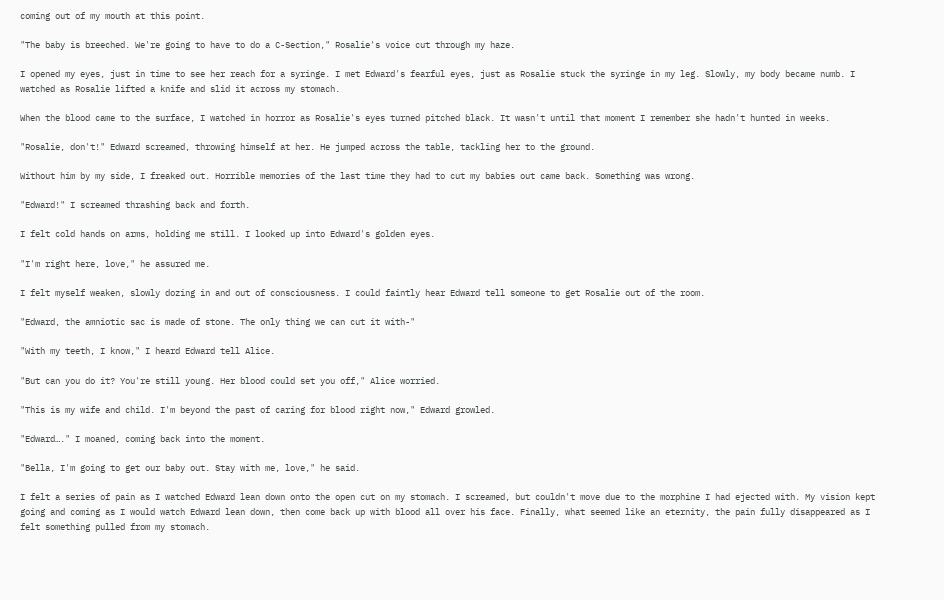coming out of my mouth at this point.

"The baby is breeched. We're going to have to do a C-Section," Rosalie's voice cut through my haze.

I opened my eyes, just in time to see her reach for a syringe. I met Edward's fearful eyes, just as Rosalie stuck the syringe in my leg. Slowly, my body became numb. I watched as Rosalie lifted a knife and slid it across my stomach.

When the blood came to the surface, I watched in horror as Rosalie's eyes turned pitched black. It wasn't until that moment I remember she hadn't hunted in weeks.

"Rosalie, don't!" Edward screamed, throwing himself at her. He jumped across the table, tackling her to the ground.

Without him by my side, I freaked out. Horrible memories of the last time they had to cut my babies out came back. Something was wrong.

"Edward!" I screamed thrashing back and forth.

I felt cold hands on arms, holding me still. I looked up into Edward's golden eyes.

"I'm right here, love," he assured me.

I felt myself weaken, slowly dozing in and out of consciousness. I could faintly hear Edward tell someone to get Rosalie out of the room.

"Edward, the amniotic sac is made of stone. The only thing we can cut it with-"

"With my teeth, I know," I heard Edward tell Alice.

"But can you do it? You're still young. Her blood could set you off," Alice worried.

"This is my wife and child. I'm beyond the past of caring for blood right now," Edward growled.

"Edward…." I moaned, coming back into the moment.

"Bella, I'm going to get our baby out. Stay with me, love," he said.

I felt a series of pain as I watched Edward lean down onto the open cut on my stomach. I screamed, but couldn't move due to the morphine I had ejected with. My vision kept going and coming as I would watch Edward lean down, then come back up with blood all over his face. Finally, what seemed like an eternity, the pain fully disappeared as I felt something pulled from my stomach.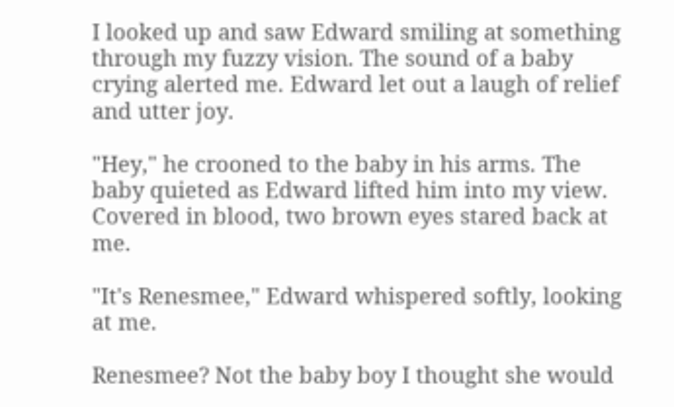I looked up and saw Edward smiling at something through my fuzzy vision. The sound of a baby crying alerted me. Edward let out a laugh of relief and utter joy.

"Hey," he crooned to the baby in his arms. The baby quieted as Edward lifted him into my view. Covered in blood, two brown eyes stared back at me.

"It's Renesmee," Edward whispered softly, looking at me.

Renesmee? Not the baby boy I thought she would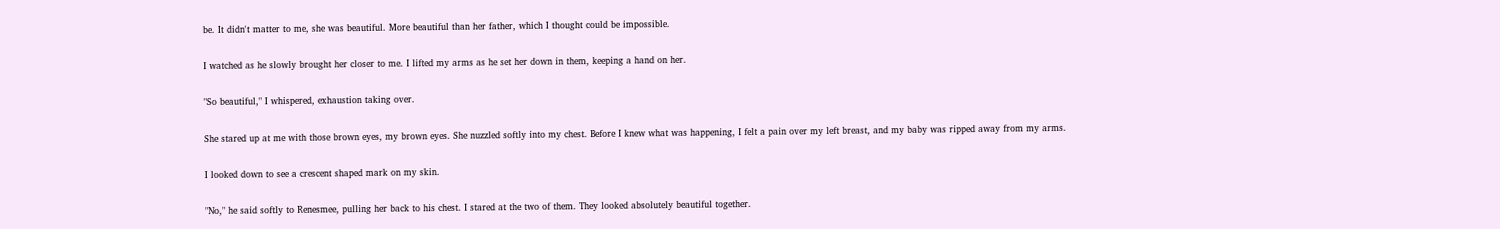be. It didn't matter to me, she was beautiful. More beautiful than her father, which I thought could be impossible.

I watched as he slowly brought her closer to me. I lifted my arms as he set her down in them, keeping a hand on her.

"So beautiful," I whispered, exhaustion taking over.

She stared up at me with those brown eyes, my brown eyes. She nuzzled softly into my chest. Before I knew what was happening, I felt a pain over my left breast, and my baby was ripped away from my arms.

I looked down to see a crescent shaped mark on my skin.

"No," he said softly to Renesmee, pulling her back to his chest. I stared at the two of them. They looked absolutely beautiful together.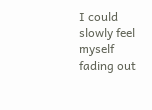I could slowly feel myself fading out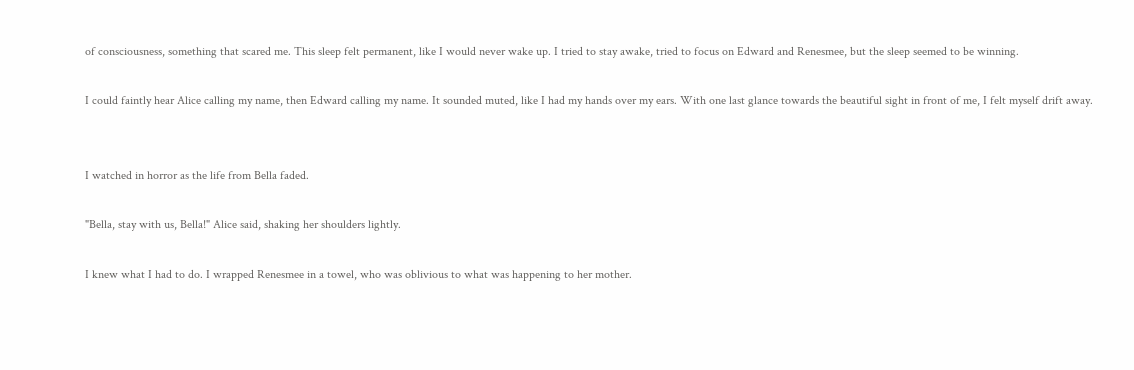of consciousness, something that scared me. This sleep felt permanent, like I would never wake up. I tried to stay awake, tried to focus on Edward and Renesmee, but the sleep seemed to be winning.

I could faintly hear Alice calling my name, then Edward calling my name. It sounded muted, like I had my hands over my ears. With one last glance towards the beautiful sight in front of me, I felt myself drift away.


I watched in horror as the life from Bella faded.

"Bella, stay with us, Bella!" Alice said, shaking her shoulders lightly.

I knew what I had to do. I wrapped Renesmee in a towel, who was oblivious to what was happening to her mother.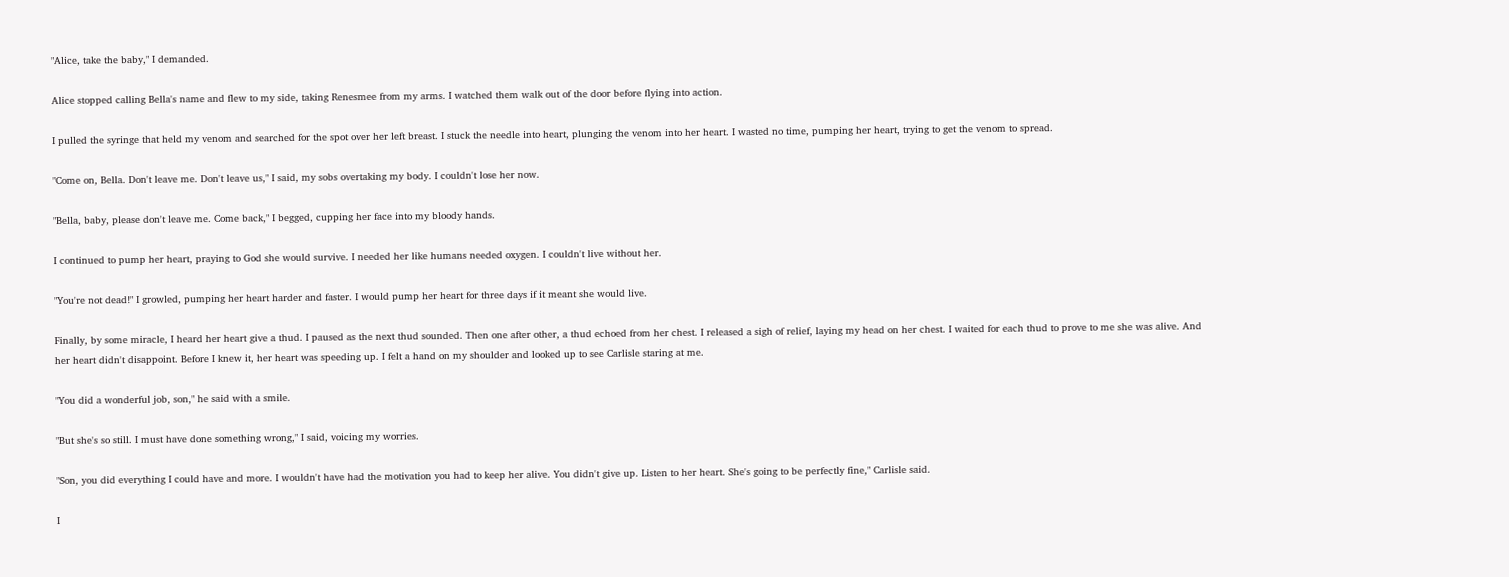"Alice, take the baby," I demanded.

Alice stopped calling Bella's name and flew to my side, taking Renesmee from my arms. I watched them walk out of the door before flying into action.

I pulled the syringe that held my venom and searched for the spot over her left breast. I stuck the needle into heart, plunging the venom into her heart. I wasted no time, pumping her heart, trying to get the venom to spread.

"Come on, Bella. Don't leave me. Don't leave us," I said, my sobs overtaking my body. I couldn't lose her now.

"Bella, baby, please don't leave me. Come back," I begged, cupping her face into my bloody hands.

I continued to pump her heart, praying to God she would survive. I needed her like humans needed oxygen. I couldn't live without her.

"You're not dead!" I growled, pumping her heart harder and faster. I would pump her heart for three days if it meant she would live.

Finally, by some miracle, I heard her heart give a thud. I paused as the next thud sounded. Then one after other, a thud echoed from her chest. I released a sigh of relief, laying my head on her chest. I waited for each thud to prove to me she was alive. And her heart didn't disappoint. Before I knew it, her heart was speeding up. I felt a hand on my shoulder and looked up to see Carlisle staring at me.

"You did a wonderful job, son," he said with a smile.

"But she's so still. I must have done something wrong," I said, voicing my worries.

"Son, you did everything I could have and more. I wouldn't have had the motivation you had to keep her alive. You didn't give up. Listen to her heart. She's going to be perfectly fine," Carlisle said.

I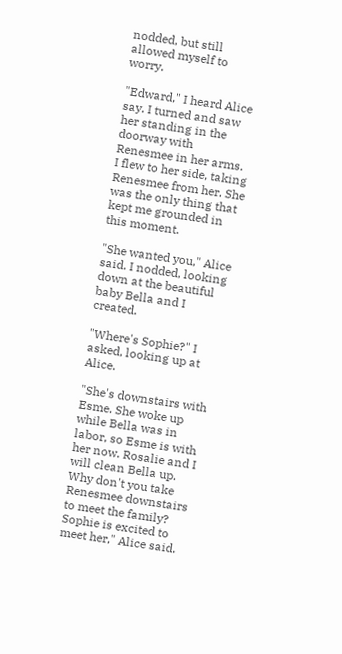nodded, but still allowed myself to worry.

"Edward," I heard Alice say. I turned and saw her standing in the doorway with Renesmee in her arms. I flew to her side, taking Renesmee from her. She was the only thing that kept me grounded in this moment.

"She wanted you," Alice said. I nodded, looking down at the beautiful baby Bella and I created.

"Where's Sophie?" I asked, looking up at Alice.

"She's downstairs with Esme. She woke up while Bella was in labor, so Esme is with her now. Rosalie and I will clean Bella up. Why don't you take Renesmee downstairs to meet the family? Sophie is excited to meet her," Alice said.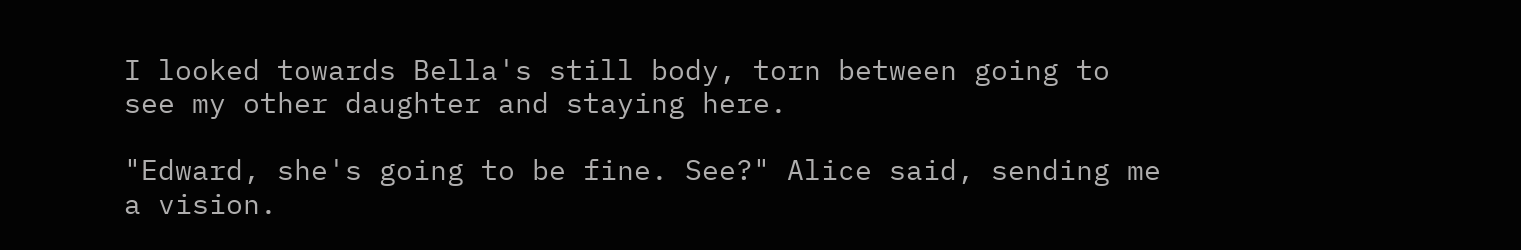I looked towards Bella's still body, torn between going to see my other daughter and staying here.

"Edward, she's going to be fine. See?" Alice said, sending me a vision.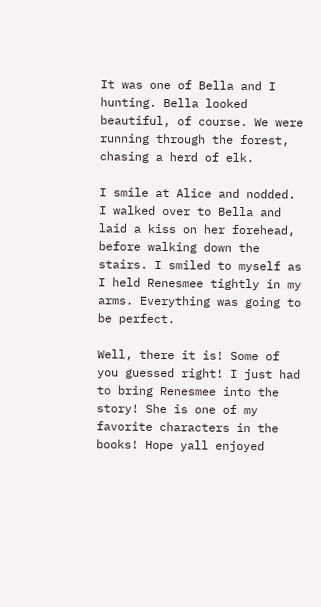It was one of Bella and I hunting. Bella looked beautiful, of course. We were running through the forest, chasing a herd of elk.

I smile at Alice and nodded. I walked over to Bella and laid a kiss on her forehead, before walking down the stairs. I smiled to myself as I held Renesmee tightly in my arms. Everything was going to be perfect.

Well, there it is! Some of you guessed right! I just had to bring Renesmee into the story! She is one of my favorite characters in the books! Hope yall enjoyed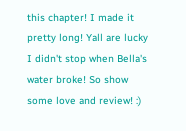this chapter! I made it pretty long! Yall are lucky I didn't stop when Bella's water broke! So show some love and review! :)